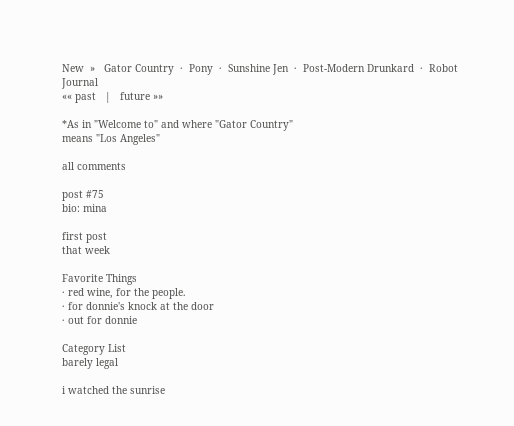New  »   Gator Country  ·  Pony  ·  Sunshine Jen  ·  Post-Modern Drunkard  ·  Robot Journal
«« past   |   future »»

*As in "Welcome to" and where "Gator Country"
means "Los Angeles"

all comments

post #75
bio: mina

first post
that week

Favorite Things
· red wine, for the people.
· for donnie's knock at the door
· out for donnie

Category List
barely legal

i watched the sunrise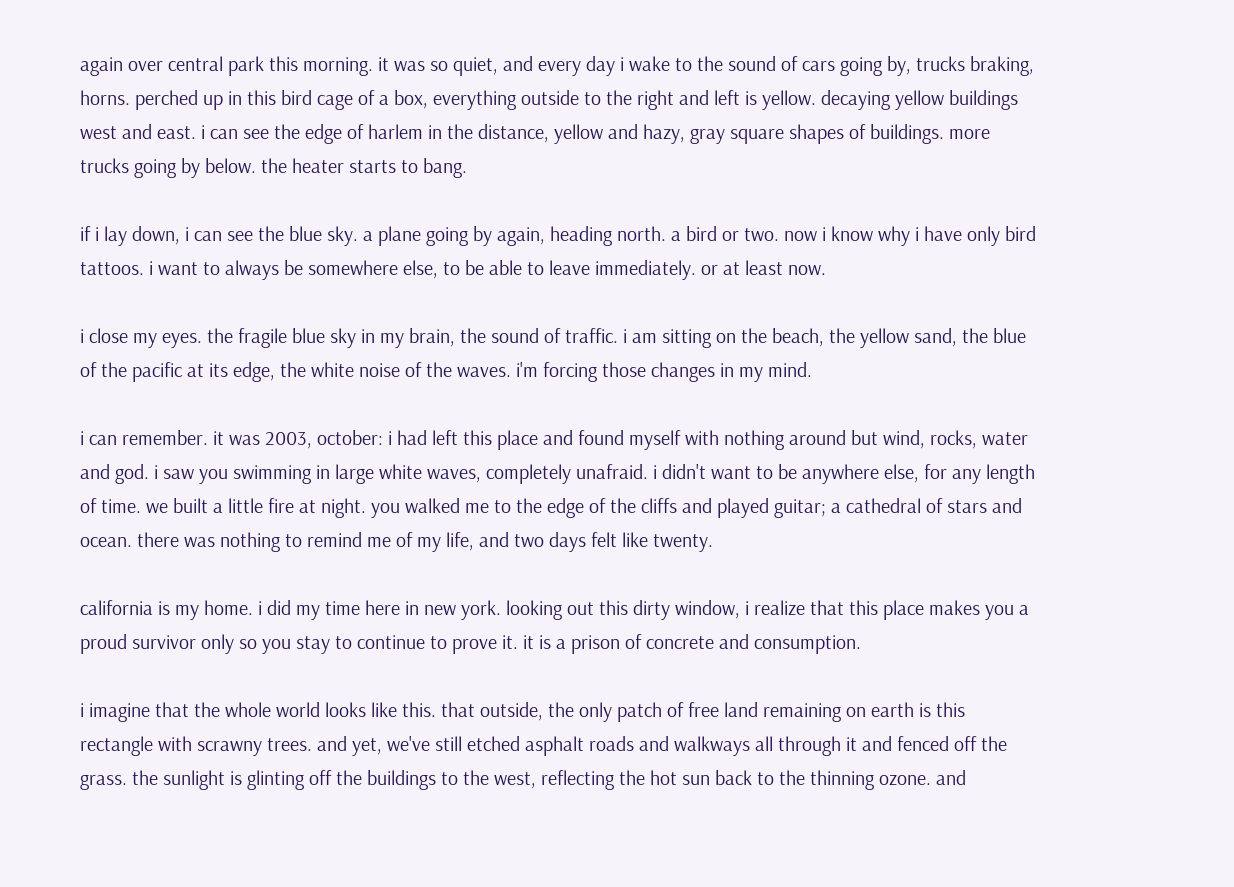again over central park this morning. it was so quiet, and every day i wake to the sound of cars going by, trucks braking, horns. perched up in this bird cage of a box, everything outside to the right and left is yellow. decaying yellow buildings west and east. i can see the edge of harlem in the distance, yellow and hazy, gray square shapes of buildings. more trucks going by below. the heater starts to bang.

if i lay down, i can see the blue sky. a plane going by again, heading north. a bird or two. now i know why i have only bird tattoos. i want to always be somewhere else, to be able to leave immediately. or at least now.

i close my eyes. the fragile blue sky in my brain, the sound of traffic. i am sitting on the beach, the yellow sand, the blue of the pacific at its edge, the white noise of the waves. i'm forcing those changes in my mind.

i can remember. it was 2003, october: i had left this place and found myself with nothing around but wind, rocks, water and god. i saw you swimming in large white waves, completely unafraid. i didn't want to be anywhere else, for any length of time. we built a little fire at night. you walked me to the edge of the cliffs and played guitar; a cathedral of stars and ocean. there was nothing to remind me of my life, and two days felt like twenty.

california is my home. i did my time here in new york. looking out this dirty window, i realize that this place makes you a proud survivor only so you stay to continue to prove it. it is a prison of concrete and consumption.

i imagine that the whole world looks like this. that outside, the only patch of free land remaining on earth is this rectangle with scrawny trees. and yet, we've still etched asphalt roads and walkways all through it and fenced off the grass. the sunlight is glinting off the buildings to the west, reflecting the hot sun back to the thinning ozone. and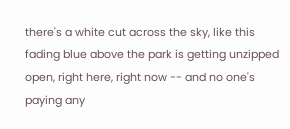there's a white cut across the sky, like this fading blue above the park is getting unzipped open, right here, right now -- and no one's paying any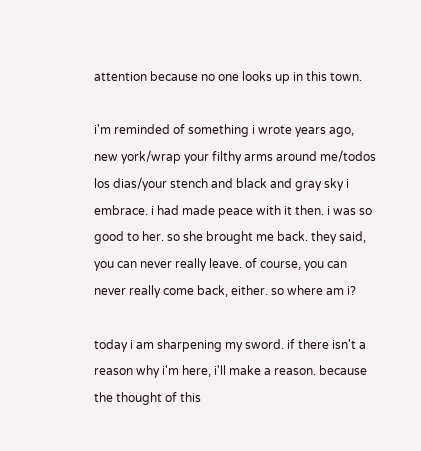attention because no one looks up in this town.

i'm reminded of something i wrote years ago, new york/wrap your filthy arms around me/todos los dias/your stench and black and gray sky i embrace. i had made peace with it then. i was so good to her. so she brought me back. they said, you can never really leave. of course, you can never really come back, either. so where am i?

today i am sharpening my sword. if there isn't a reason why i'm here, i'll make a reason. because the thought of this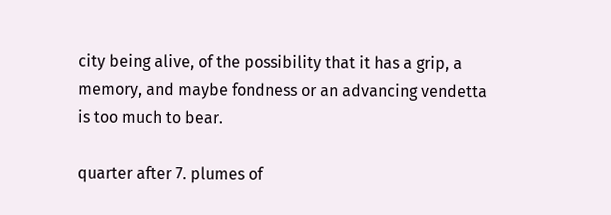city being alive, of the possibility that it has a grip, a memory, and maybe fondness or an advancing vendetta is too much to bear.

quarter after 7. plumes of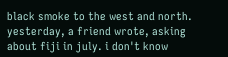black smoke to the west and north. yesterday, a friend wrote, asking about fiji in july. i don't know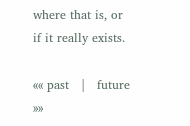where that is, or if it really exists.

«« past   |   future »»